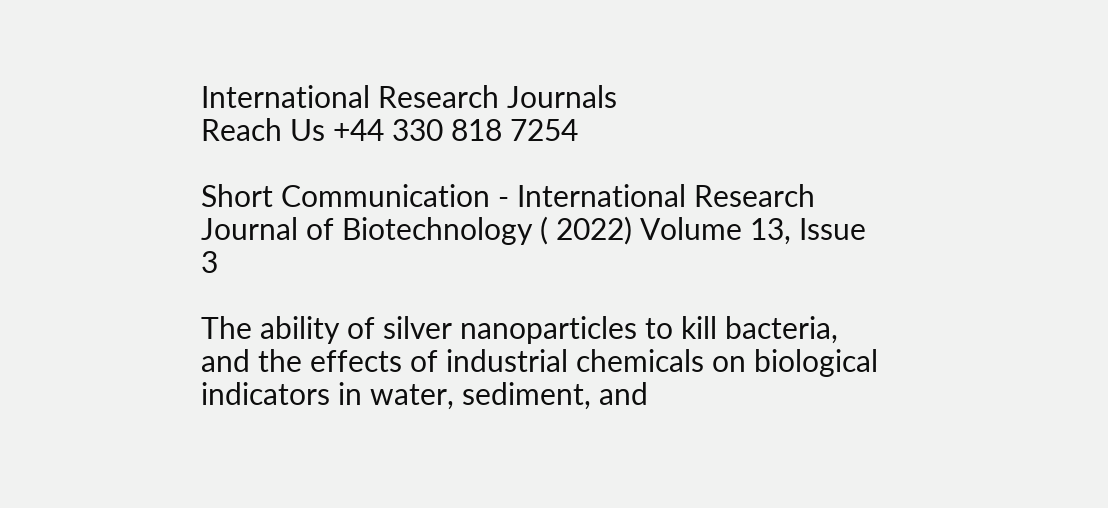International Research Journals
Reach Us +44 330 818 7254

Short Communication - International Research Journal of Biotechnology ( 2022) Volume 13, Issue 3

The ability of silver nanoparticles to kill bacteria, and the effects of industrial chemicals on biological indicators in water, sediment, and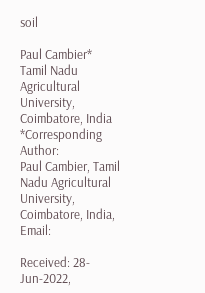soil

Paul Cambier*
Tamil Nadu Agricultural University, Coimbatore, India
*Corresponding Author:
Paul Cambier, Tamil Nadu Agricultural University, Coimbatore, India, Email:

Received: 28-Jun-2022,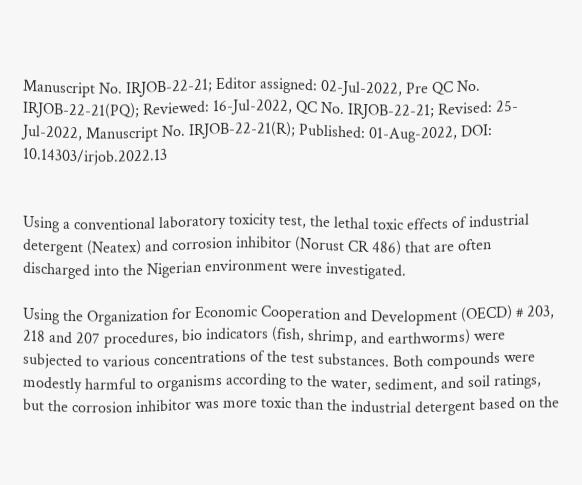Manuscript No. IRJOB-22-21; Editor assigned: 02-Jul-2022, Pre QC No. IRJOB-22-21(PQ); Reviewed: 16-Jul-2022, QC No. IRJOB-22-21; Revised: 25-Jul-2022, Manuscript No. IRJOB-22-21(R); Published: 01-Aug-2022, DOI: 10.14303/irjob.2022.13


Using a conventional laboratory toxicity test, the lethal toxic effects of industrial detergent (Neatex) and corrosion inhibitor (Norust CR 486) that are often discharged into the Nigerian environment were investigated.

Using the Organization for Economic Cooperation and Development (OECD) # 203, 218 and 207 procedures, bio indicators (fish, shrimp, and earthworms) were subjected to various concentrations of the test substances. Both compounds were modestly harmful to organisms according to the water, sediment, and soil ratings, but the corrosion inhibitor was more toxic than the industrial detergent based on the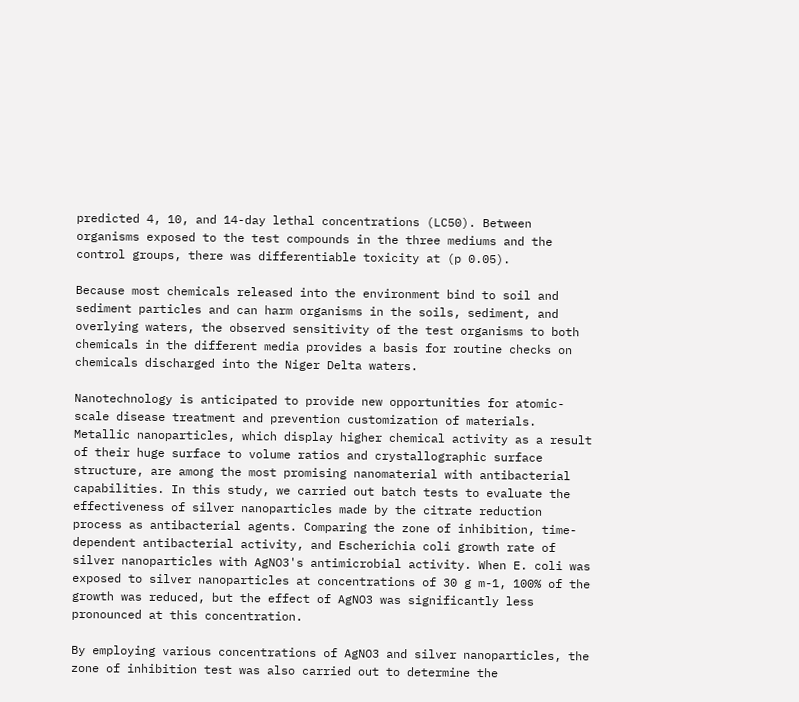predicted 4, 10, and 14-day lethal concentrations (LC50). Between organisms exposed to the test compounds in the three mediums and the control groups, there was differentiable toxicity at (p 0.05).

Because most chemicals released into the environment bind to soil and sediment particles and can harm organisms in the soils, sediment, and overlying waters, the observed sensitivity of the test organisms to both chemicals in the different media provides a basis for routine checks on chemicals discharged into the Niger Delta waters.

Nanotechnology is anticipated to provide new opportunities for atomic-scale disease treatment and prevention customization of materials. Metallic nanoparticles, which display higher chemical activity as a result of their huge surface to volume ratios and crystallographic surface structure, are among the most promising nanomaterial with antibacterial capabilities. In this study, we carried out batch tests to evaluate the effectiveness of silver nanoparticles made by the citrate reduction process as antibacterial agents. Comparing the zone of inhibition, time-dependent antibacterial activity, and Escherichia coli growth rate of silver nanoparticles with AgNO3's antimicrobial activity. When E. coli was exposed to silver nanoparticles at concentrations of 30 g m-1, 100% of the growth was reduced, but the effect of AgNO3 was significantly less pronounced at this concentration.

By employing various concentrations of AgNO3 and silver nanoparticles, the zone of inhibition test was also carried out to determine the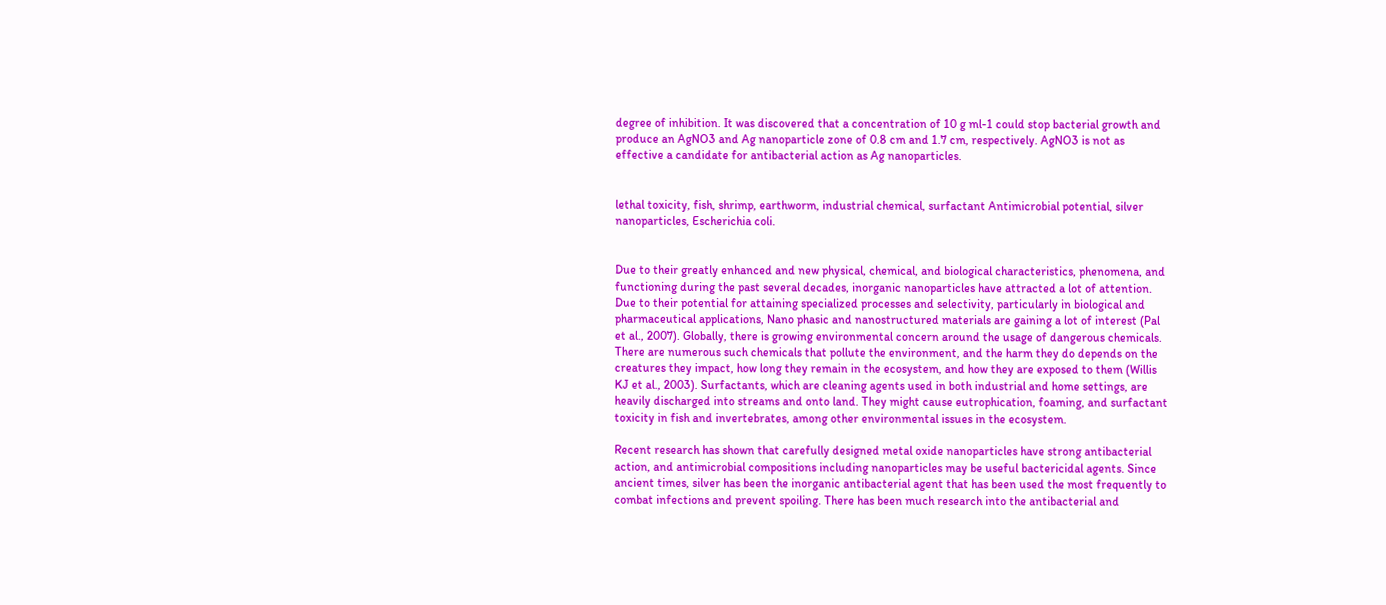degree of inhibition. It was discovered that a concentration of 10 g ml-1 could stop bacterial growth and produce an AgNO3 and Ag nanoparticle zone of 0.8 cm and 1.7 cm, respectively. AgNO3 is not as effective a candidate for antibacterial action as Ag nanoparticles.


lethal toxicity, fish, shrimp, earthworm, industrial chemical, surfactant Antimicrobial potential, silver nanoparticles, Escherichia coli.


Due to their greatly enhanced and new physical, chemical, and biological characteristics, phenomena, and functioning during the past several decades, inorganic nanoparticles have attracted a lot of attention. Due to their potential for attaining specialized processes and selectivity, particularly in biological and pharmaceutical applications, Nano phasic and nanostructured materials are gaining a lot of interest (Pal et al., 2007). Globally, there is growing environmental concern around the usage of dangerous chemicals. There are numerous such chemicals that pollute the environment, and the harm they do depends on the creatures they impact, how long they remain in the ecosystem, and how they are exposed to them (Willis KJ et al., 2003). Surfactants, which are cleaning agents used in both industrial and home settings, are heavily discharged into streams and onto land. They might cause eutrophication, foaming, and surfactant toxicity in fish and invertebrates, among other environmental issues in the ecosystem.

Recent research has shown that carefully designed metal oxide nanoparticles have strong antibacterial action, and antimicrobial compositions including nanoparticles may be useful bactericidal agents. Since ancient times, silver has been the inorganic antibacterial agent that has been used the most frequently to combat infections and prevent spoiling. There has been much research into the antibacterial and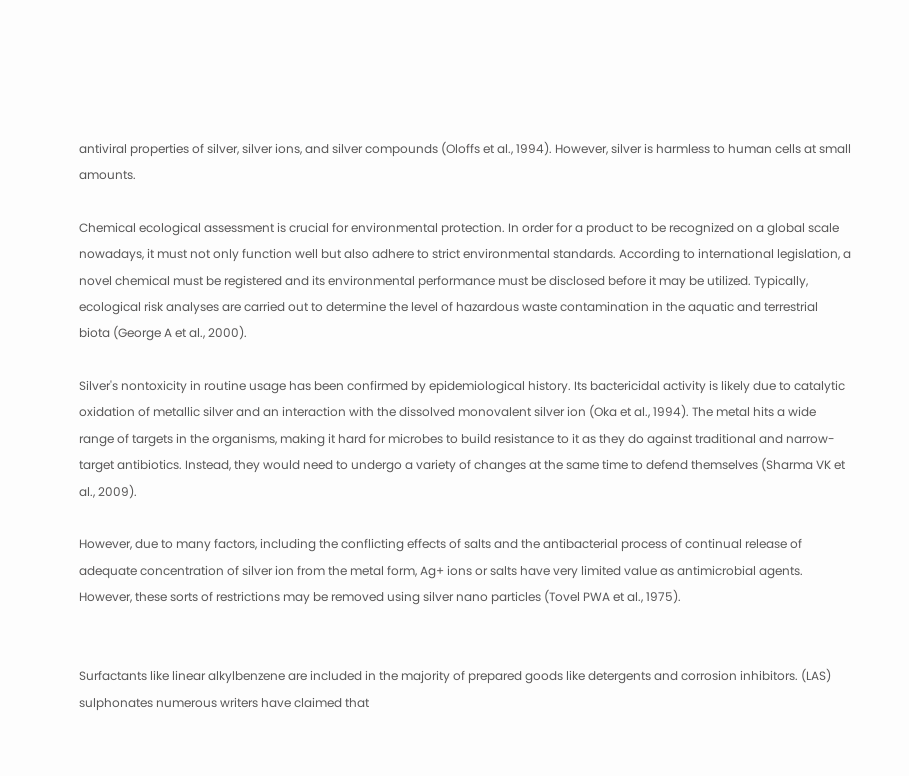antiviral properties of silver, silver ions, and silver compounds (Oloffs et al., 1994). However, silver is harmless to human cells at small amounts.

Chemical ecological assessment is crucial for environmental protection. In order for a product to be recognized on a global scale nowadays, it must not only function well but also adhere to strict environmental standards. According to international legislation, a novel chemical must be registered and its environmental performance must be disclosed before it may be utilized. Typically, ecological risk analyses are carried out to determine the level of hazardous waste contamination in the aquatic and terrestrial biota (George A et al., 2000).

Silver's nontoxicity in routine usage has been confirmed by epidemiological history. Its bactericidal activity is likely due to catalytic oxidation of metallic silver and an interaction with the dissolved monovalent silver ion (Oka et al., 1994). The metal hits a wide range of targets in the organisms, making it hard for microbes to build resistance to it as they do against traditional and narrow-target antibiotics. Instead, they would need to undergo a variety of changes at the same time to defend themselves (Sharma VK et al., 2009).

However, due to many factors, including the conflicting effects of salts and the antibacterial process of continual release of adequate concentration of silver ion from the metal form, Ag+ ions or salts have very limited value as antimicrobial agents. However, these sorts of restrictions may be removed using silver nano particles (Tovel PWA et al., 1975).


Surfactants like linear alkylbenzene are included in the majority of prepared goods like detergents and corrosion inhibitors. (LAS) sulphonates numerous writers have claimed that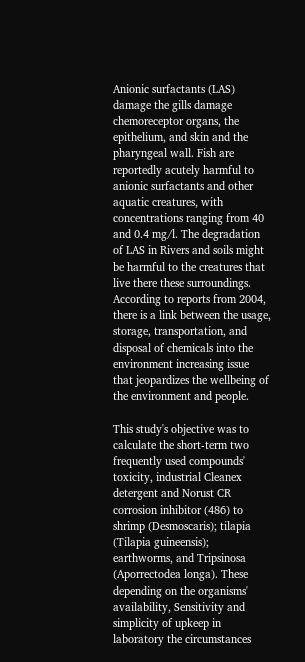Anionic surfactants (LAS) damage the gills damage chemoreceptor organs, the epithelium, and skin and the pharyngeal wall. Fish are reportedly acutely harmful to anionic surfactants and other aquatic creatures, with concentrations ranging from 40 and 0.4 mg/l. The degradation of LAS in Rivers and soils might be harmful to the creatures that live there these surroundings. According to reports from 2004, there is a link between the usage, storage, transportation, and disposal of chemicals into the environment increasing issue that jeopardizes the wellbeing of the environment and people.

This study's objective was to calculate the short-term two frequently used compounds' toxicity, industrial Cleanex detergent and Norust CR corrosion inhibitor (486) to shrimp (Desmoscaris); tilapia (Tilapia guineensis); earthworms, and Tripsinosa (Aporrectodea longa). These depending on the organisms' availability, Sensitivity and simplicity of upkeep in laboratory the circumstances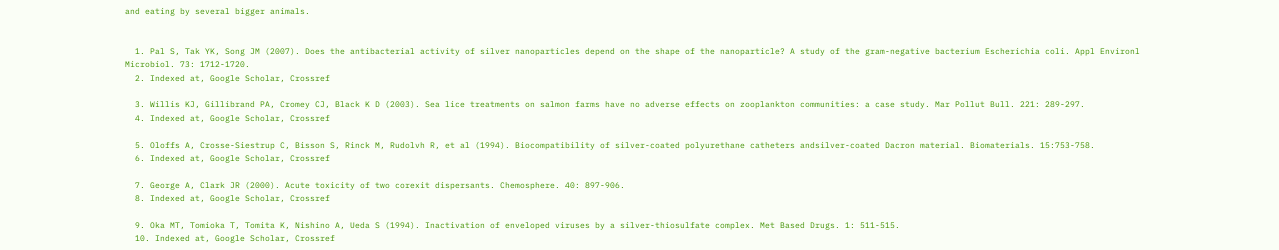and eating by several bigger animals.


  1. Pal S, Tak YK, Song JM (2007). Does the antibacterial activity of silver nanoparticles depend on the shape of the nanoparticle? A study of the gram-negative bacterium Escherichia coli. Appl Environl Microbiol. 73: 1712-1720.
  2. Indexed at, Google Scholar, Crossref

  3. Willis KJ, Gillibrand PA, Cromey CJ, Black K D (2003). Sea lice treatments on salmon farms have no adverse effects on zooplankton communities: a case study. Mar Pollut Bull. 221: 289-297.
  4. Indexed at, Google Scholar, Crossref

  5. Oloffs A, Crosse-Siestrup C, Bisson S, Rinck M, Rudolvh R, et al (1994). Biocompatibility of silver-coated polyurethane catheters andsilver-coated Dacron material. Biomaterials. 15:753-758.
  6. Indexed at, Google Scholar, Crossref

  7. George A, Clark JR (2000). Acute toxicity of two corexit dispersants. Chemosphere. 40: 897-906.
  8. Indexed at, Google Scholar, Crossref

  9. Oka MT, Tomioka T, Tomita K, Nishino A, Ueda S (1994). Inactivation of enveloped viruses by a silver-thiosulfate complex. Met Based Drugs. 1: 511-515.
  10. Indexed at, Google Scholar, Crossref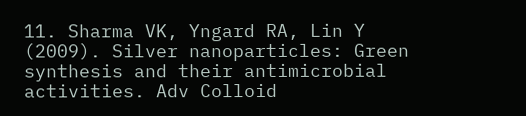11. Sharma VK, Yngard RA, Lin Y (2009). Silver nanoparticles: Green synthesis and their antimicrobial activities. Adv Colloid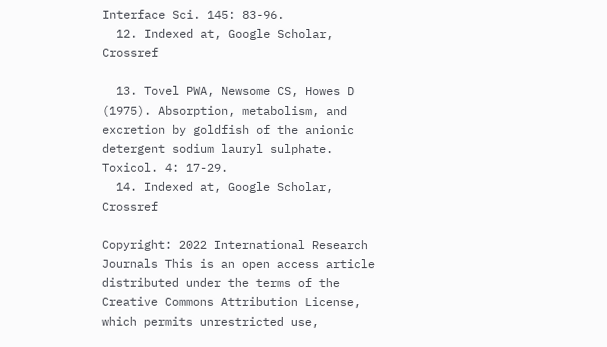Interface Sci. 145: 83-96.
  12. Indexed at, Google Scholar, Crossref

  13. Tovel PWA, Newsome CS, Howes D (1975). Absorption, metabolism, and excretion by goldfish of the anionic detergent sodium lauryl sulphate. Toxicol. 4: 17-29.
  14. Indexed at, Google Scholar, Crossref

Copyright: 2022 International Research Journals This is an open access article distributed under the terms of the Creative Commons Attribution License, which permits unrestricted use,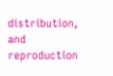distribution, and reproduction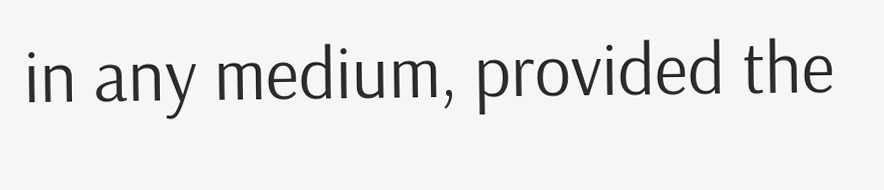in any medium, provided the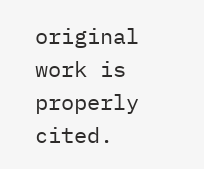original work is properly cited.